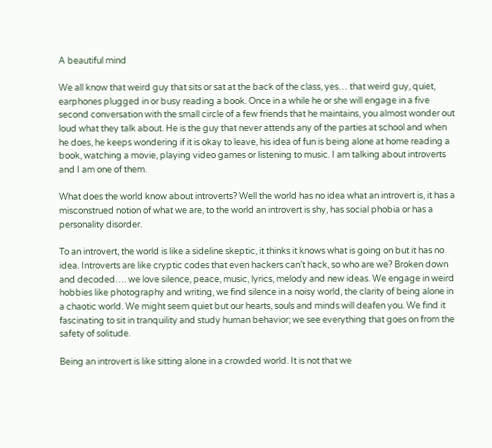A beautiful mind

We all know that weird guy that sits or sat at the back of the class, yes… that weird guy, quiet, earphones plugged in or busy reading a book. Once in a while he or she will engage in a five second conversation with the small circle of a few friends that he maintains, you almost wonder out loud what they talk about. He is the guy that never attends any of the parties at school and when he does, he keeps wondering if it is okay to leave, his idea of fun is being alone at home reading a book, watching a movie, playing video games or listening to music. I am talking about introverts and I am one of them.

What does the world know about introverts? Well the world has no idea what an introvert is, it has a misconstrued notion of what we are, to the world an introvert is shy, has social phobia or has a personality disorder.

To an introvert, the world is like a sideline skeptic, it thinks it knows what is going on but it has no idea. Introverts are like cryptic codes that even hackers can’t hack, so who are we? Broken down and decoded…. we love silence, peace, music, lyrics, melody and new ideas. We engage in weird hobbies like photography and writing, we find silence in a noisy world, the clarity of being alone in a chaotic world. We might seem quiet but our hearts, souls and minds will deafen you. We find it fascinating to sit in tranquility and study human behavior; we see everything that goes on from the safety of solitude.

Being an introvert is like sitting alone in a crowded world. It is not that we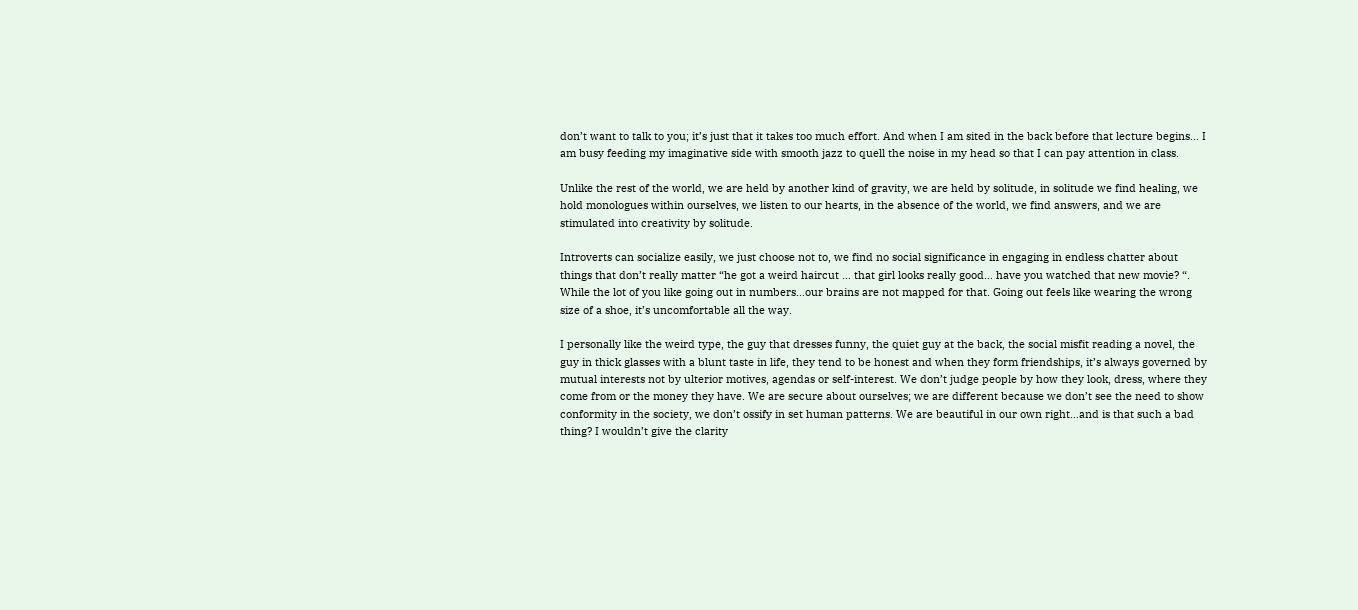don’t want to talk to you; it’s just that it takes too much effort. And when I am sited in the back before that lecture begins… I am busy feeding my imaginative side with smooth jazz to quell the noise in my head so that I can pay attention in class.

Unlike the rest of the world, we are held by another kind of gravity, we are held by solitude, in solitude we find healing, we hold monologues within ourselves, we listen to our hearts, in the absence of the world, we find answers, and we are stimulated into creativity by solitude.

Introverts can socialize easily, we just choose not to, we find no social significance in engaging in endless chatter about things that don’t really matter “he got a weird haircut … that girl looks really good… have you watched that new movie? “. While the lot of you like going out in numbers…our brains are not mapped for that. Going out feels like wearing the wrong size of a shoe, it’s uncomfortable all the way.

I personally like the weird type, the guy that dresses funny, the quiet guy at the back, the social misfit reading a novel, the guy in thick glasses with a blunt taste in life, they tend to be honest and when they form friendships, it’s always governed by mutual interests not by ulterior motives, agendas or self-interest. We don’t judge people by how they look, dress, where they come from or the money they have. We are secure about ourselves; we are different because we don’t see the need to show conformity in the society, we don’t ossify in set human patterns. We are beautiful in our own right…and is that such a bad thing? I wouldn’t give the clarity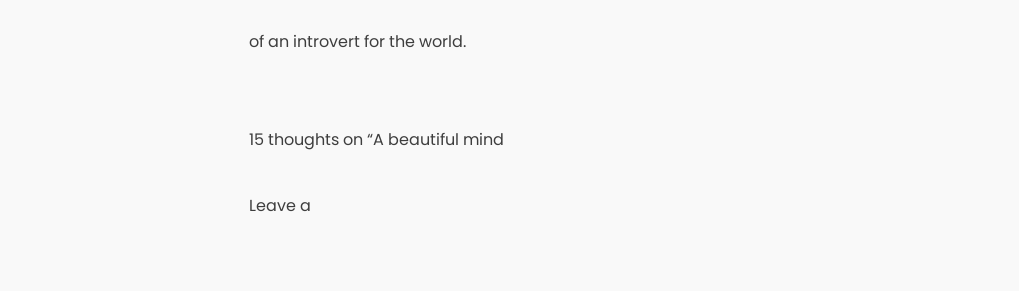of an introvert for the world.


15 thoughts on “A beautiful mind

Leave a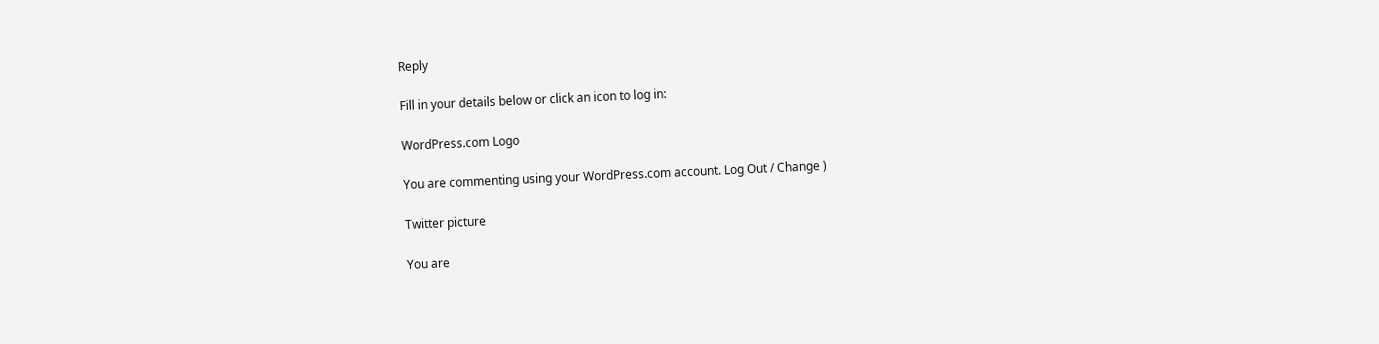Reply

Fill in your details below or click an icon to log in:

WordPress.com Logo

You are commenting using your WordPress.com account. Log Out / Change )

Twitter picture

You are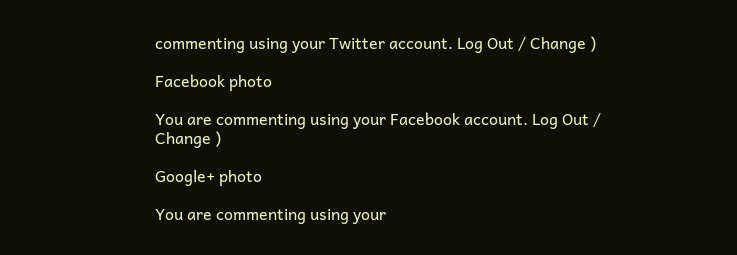commenting using your Twitter account. Log Out / Change )

Facebook photo

You are commenting using your Facebook account. Log Out / Change )

Google+ photo

You are commenting using your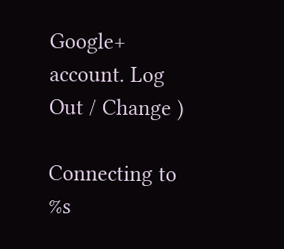Google+ account. Log Out / Change )

Connecting to %s